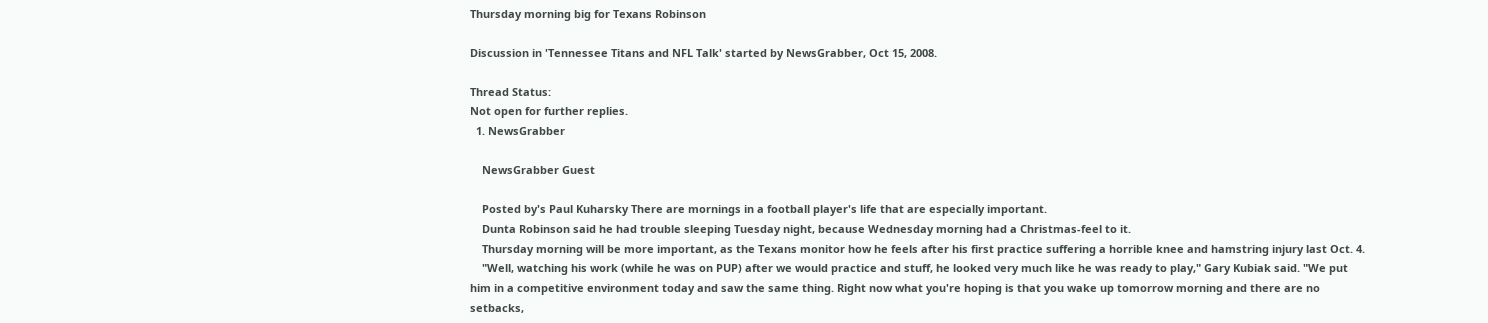Thursday morning big for Texans Robinson

Discussion in 'Tennessee Titans and NFL Talk' started by NewsGrabber, Oct 15, 2008.

Thread Status:
Not open for further replies.
  1. NewsGrabber

    NewsGrabber Guest

    Posted by's Paul Kuharsky There are mornings in a football player's life that are especially important.
    Dunta Robinson said he had trouble sleeping Tuesday night, because Wednesday morning had a Christmas-feel to it.
    Thursday morning will be more important, as the Texans monitor how he feels after his first practice suffering a horrible knee and hamstring injury last Oct. 4.
    "Well, watching his work (while he was on PUP) after we would practice and stuff, he looked very much like he was ready to play," Gary Kubiak said. "We put him in a competitive environment today and saw the same thing. Right now what you're hoping is that you wake up tomorrow morning and there are no setbacks,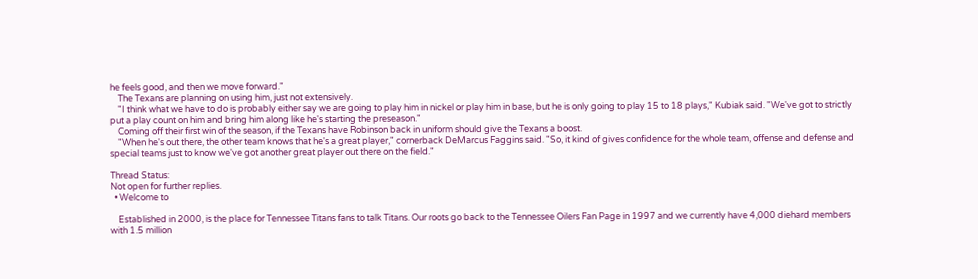he feels good, and then we move forward."
    The Texans are planning on using him, just not extensively.
    "I think what we have to do is probably either say we are going to play him in nickel or play him in base, but he is only going to play 15 to 18 plays," Kubiak said. "We've got to strictly put a play count on him and bring him along like he's starting the preseason."
    Coming off their first win of the season, if the Texans have Robinson back in uniform should give the Texans a boost.
    "When he's out there, the other team knows that he's a great player," cornerback DeMarcus Faggins said. "So, it kind of gives confidence for the whole team, offense and defense and special teams just to know we've got another great player out there on the field."

Thread Status:
Not open for further replies.
  • Welcome to

    Established in 2000, is the place for Tennessee Titans fans to talk Titans. Our roots go back to the Tennessee Oilers Fan Page in 1997 and we currently have 4,000 diehard members with 1.5 million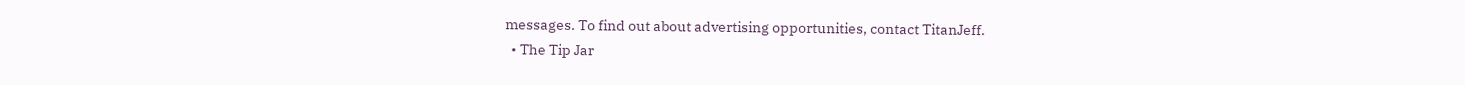messages. To find out about advertising opportunities, contact TitanJeff.
  • The Tip Jar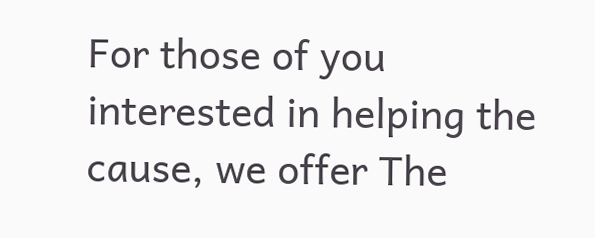For those of you interested in helping the cause, we offer The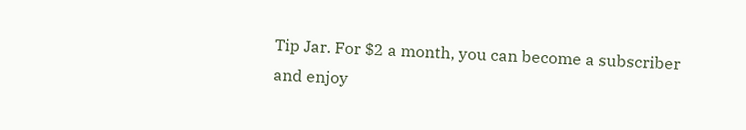Tip Jar. For $2 a month, you can become a subscriber and enjoy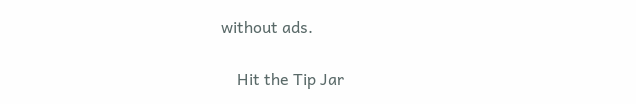without ads.

    Hit the Tip Jar